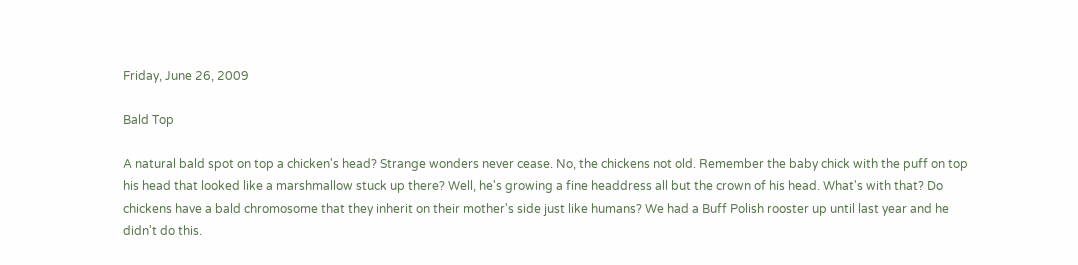Friday, June 26, 2009

Bald Top

A natural bald spot on top a chicken's head? Strange wonders never cease. No, the chickens not old. Remember the baby chick with the puff on top his head that looked like a marshmallow stuck up there? Well, he's growing a fine headdress all but the crown of his head. What's with that? Do chickens have a bald chromosome that they inherit on their mother's side just like humans? We had a Buff Polish rooster up until last year and he didn't do this.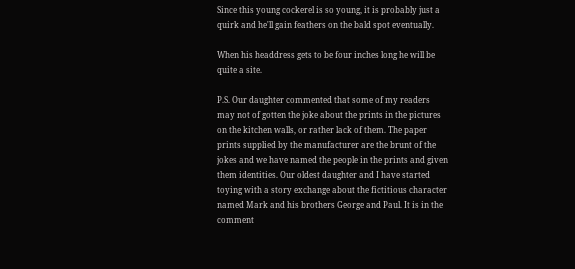Since this young cockerel is so young, it is probably just a quirk and he'll gain feathers on the bald spot eventually.

When his headdress gets to be four inches long he will be quite a site.

P.S. Our daughter commented that some of my readers may not of gotten the joke about the prints in the pictures on the kitchen walls, or rather lack of them. The paper prints supplied by the manufacturer are the brunt of the jokes and we have named the people in the prints and given them identities. Our oldest daughter and I have started toying with a story exchange about the fictitious character named Mark and his brothers George and Paul. It is in the comment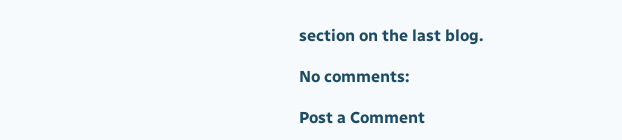section on the last blog.

No comments:

Post a Comment